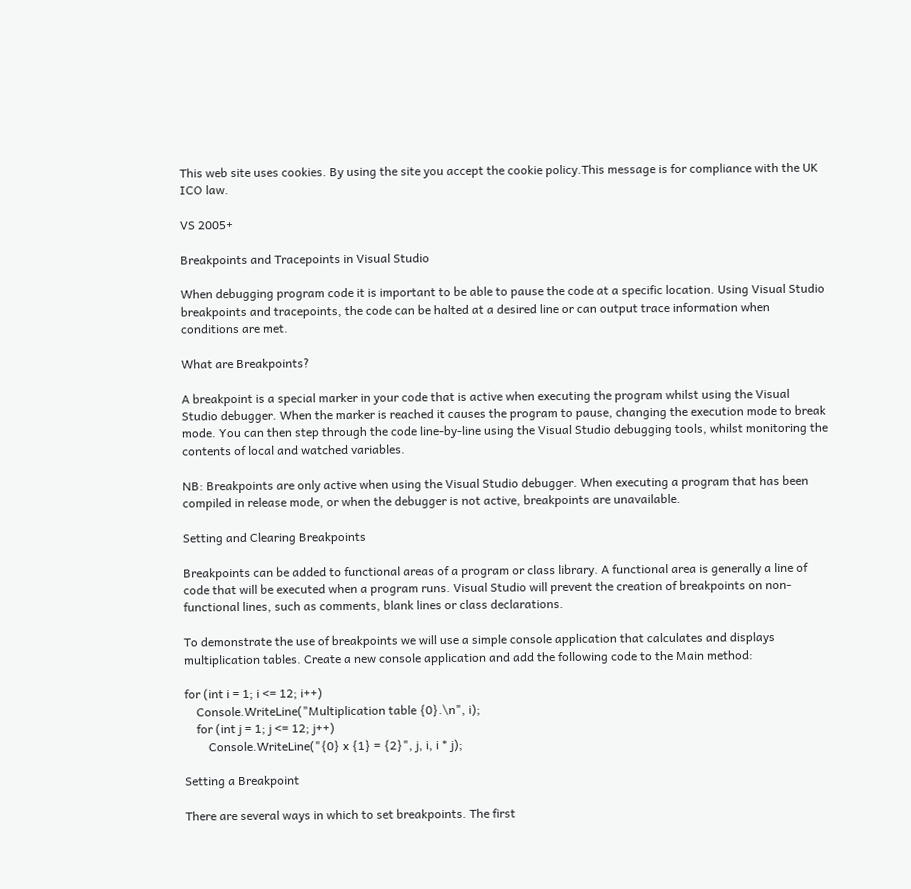This web site uses cookies. By using the site you accept the cookie policy.This message is for compliance with the UK ICO law.

VS 2005+

Breakpoints and Tracepoints in Visual Studio

When debugging program code it is important to be able to pause the code at a specific location. Using Visual Studio breakpoints and tracepoints, the code can be halted at a desired line or can output trace information when conditions are met.

What are Breakpoints?

A breakpoint is a special marker in your code that is active when executing the program whilst using the Visual Studio debugger. When the marker is reached it causes the program to pause, changing the execution mode to break mode. You can then step through the code line-by-line using the Visual Studio debugging tools, whilst monitoring the contents of local and watched variables.

NB: Breakpoints are only active when using the Visual Studio debugger. When executing a program that has been compiled in release mode, or when the debugger is not active, breakpoints are unavailable.

Setting and Clearing Breakpoints

Breakpoints can be added to functional areas of a program or class library. A functional area is generally a line of code that will be executed when a program runs. Visual Studio will prevent the creation of breakpoints on non-functional lines, such as comments, blank lines or class declarations.

To demonstrate the use of breakpoints we will use a simple console application that calculates and displays multiplication tables. Create a new console application and add the following code to the Main method:

for (int i = 1; i <= 12; i++)
    Console.WriteLine("Multiplication table {0}.\n", i);
    for (int j = 1; j <= 12; j++)
        Console.WriteLine("{0} x {1} = {2}", j, i, i * j);

Setting a Breakpoint

There are several ways in which to set breakpoints. The first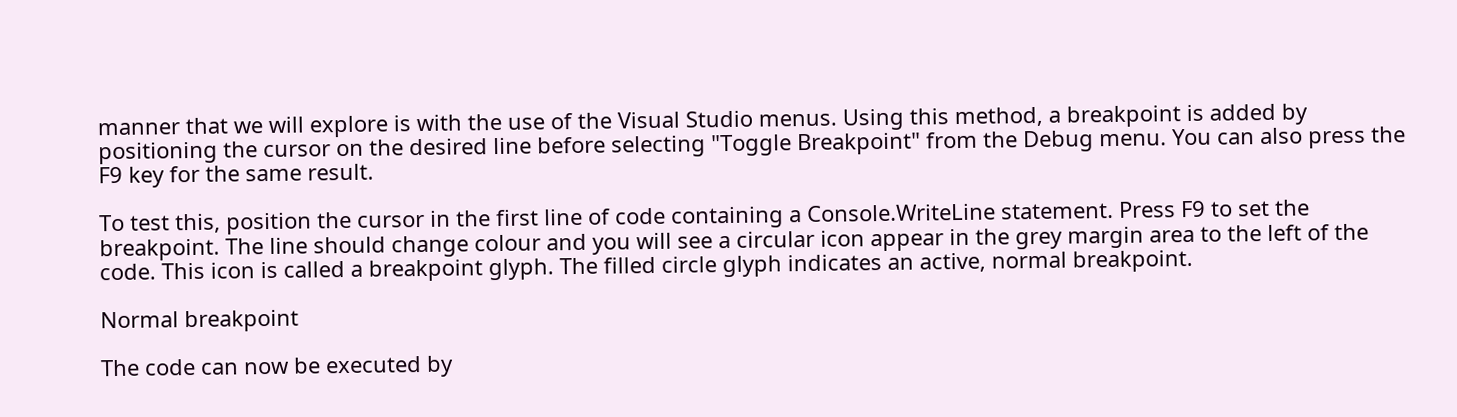manner that we will explore is with the use of the Visual Studio menus. Using this method, a breakpoint is added by positioning the cursor on the desired line before selecting "Toggle Breakpoint" from the Debug menu. You can also press the F9 key for the same result.

To test this, position the cursor in the first line of code containing a Console.WriteLine statement. Press F9 to set the breakpoint. The line should change colour and you will see a circular icon appear in the grey margin area to the left of the code. This icon is called a breakpoint glyph. The filled circle glyph indicates an active, normal breakpoint.

Normal breakpoint

The code can now be executed by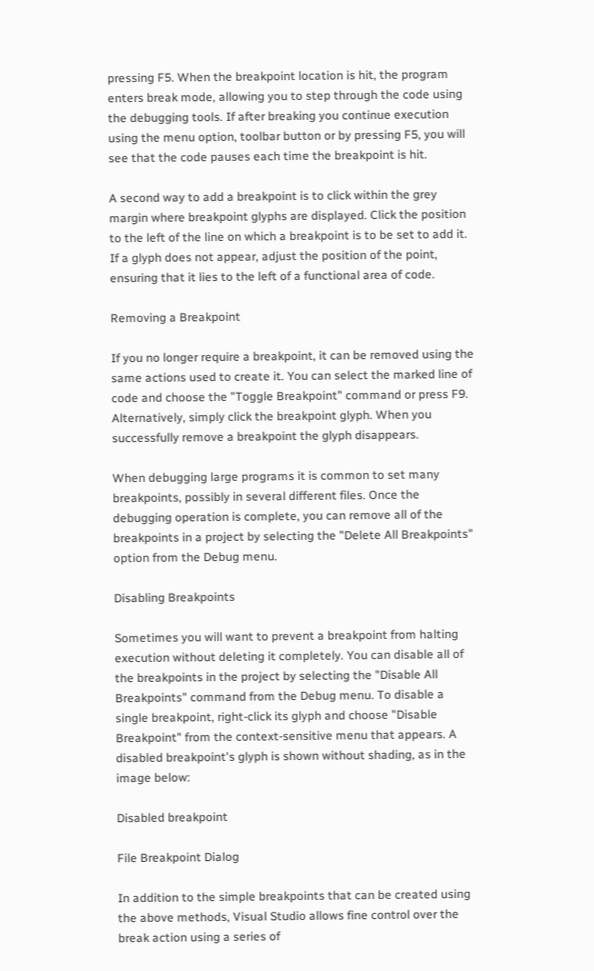pressing F5. When the breakpoint location is hit, the program enters break mode, allowing you to step through the code using the debugging tools. If after breaking you continue execution using the menu option, toolbar button or by pressing F5, you will see that the code pauses each time the breakpoint is hit.

A second way to add a breakpoint is to click within the grey margin where breakpoint glyphs are displayed. Click the position to the left of the line on which a breakpoint is to be set to add it. If a glyph does not appear, adjust the position of the point, ensuring that it lies to the left of a functional area of code.

Removing a Breakpoint

If you no longer require a breakpoint, it can be removed using the same actions used to create it. You can select the marked line of code and choose the "Toggle Breakpoint" command or press F9. Alternatively, simply click the breakpoint glyph. When you successfully remove a breakpoint the glyph disappears.

When debugging large programs it is common to set many breakpoints, possibly in several different files. Once the debugging operation is complete, you can remove all of the breakpoints in a project by selecting the "Delete All Breakpoints" option from the Debug menu.

Disabling Breakpoints

Sometimes you will want to prevent a breakpoint from halting execution without deleting it completely. You can disable all of the breakpoints in the project by selecting the "Disable All Breakpoints" command from the Debug menu. To disable a single breakpoint, right-click its glyph and choose "Disable Breakpoint" from the context-sensitive menu that appears. A disabled breakpoint's glyph is shown without shading, as in the image below:

Disabled breakpoint

File Breakpoint Dialog

In addition to the simple breakpoints that can be created using the above methods, Visual Studio allows fine control over the break action using a series of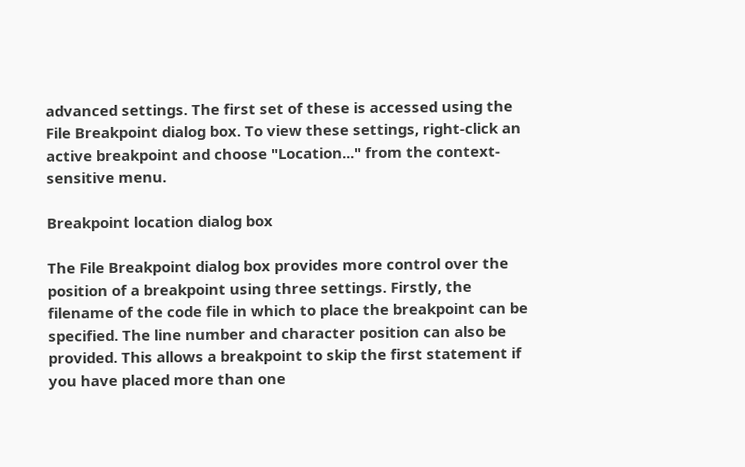advanced settings. The first set of these is accessed using the File Breakpoint dialog box. To view these settings, right-click an active breakpoint and choose "Location..." from the context-sensitive menu.

Breakpoint location dialog box

The File Breakpoint dialog box provides more control over the position of a breakpoint using three settings. Firstly, the filename of the code file in which to place the breakpoint can be specified. The line number and character position can also be provided. This allows a breakpoint to skip the first statement if you have placed more than one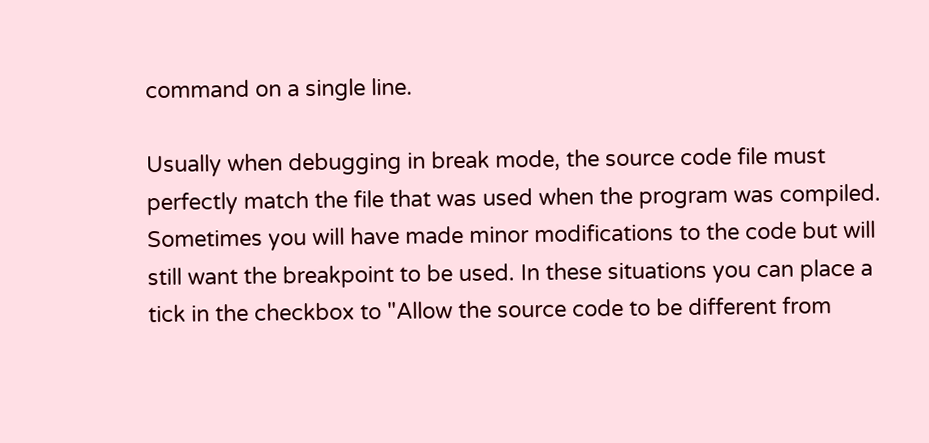command on a single line.

Usually when debugging in break mode, the source code file must perfectly match the file that was used when the program was compiled. Sometimes you will have made minor modifications to the code but will still want the breakpoint to be used. In these situations you can place a tick in the checkbox to "Allow the source code to be different from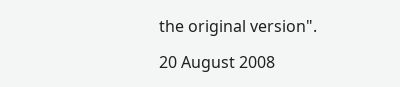the original version".

20 August 2008